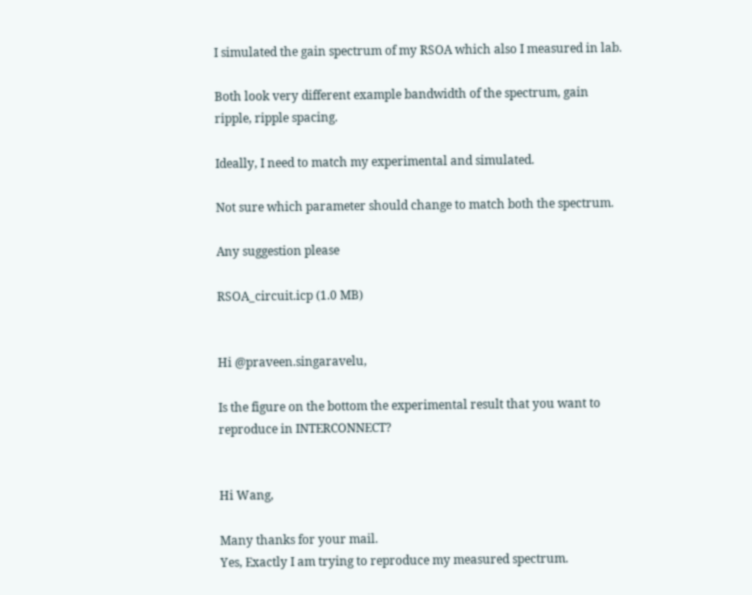I simulated the gain spectrum of my RSOA which also I measured in lab.

Both look very different example bandwidth of the spectrum, gain ripple, ripple spacing.

Ideally, I need to match my experimental and simulated.

Not sure which parameter should change to match both the spectrum.

Any suggestion please

RSOA_circuit.icp (1.0 MB)


Hi @praveen.singaravelu,

Is the figure on the bottom the experimental result that you want to reproduce in INTERCONNECT?


Hi Wang,

Many thanks for your mail.
Yes, Exactly I am trying to reproduce my measured spectrum.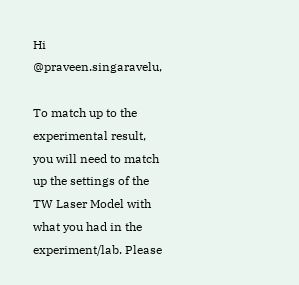Hi @praveen.singaravelu,

To match up to the experimental result, you will need to match up the settings of the TW Laser Model with what you had in the experiment/lab. Please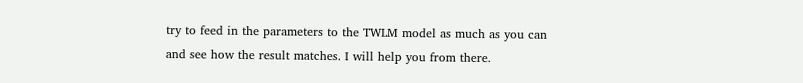try to feed in the parameters to the TWLM model as much as you can and see how the result matches. I will help you from there.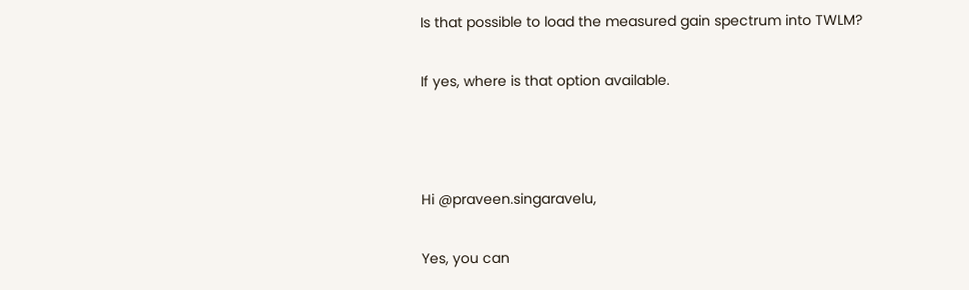Is that possible to load the measured gain spectrum into TWLM?

If yes, where is that option available.



Hi @praveen.singaravelu,

Yes, you can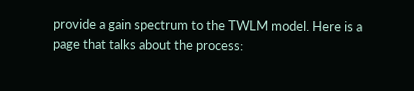provide a gain spectrum to the TWLM model. Here is a page that talks about the process: